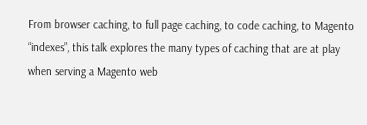From browser caching, to full page caching, to code caching, to Magento “indexes”, this talk explores the many types of caching that are at play when serving a Magento web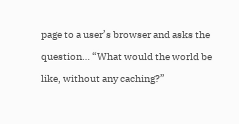page to a user’s browser and asks the question… “What would the world be like, without any caching?”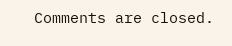Comments are closed.